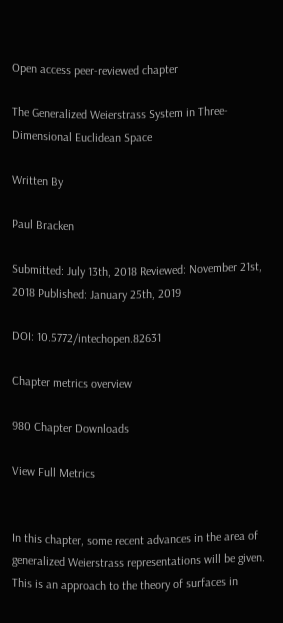Open access peer-reviewed chapter

The Generalized Weierstrass System in Three-Dimensional Euclidean Space

Written By

Paul Bracken

Submitted: July 13th, 2018 Reviewed: November 21st, 2018 Published: January 25th, 2019

DOI: 10.5772/intechopen.82631

Chapter metrics overview

980 Chapter Downloads

View Full Metrics


In this chapter, some recent advances in the area of generalized Weierstrass representations will be given. This is an approach to the theory of surfaces in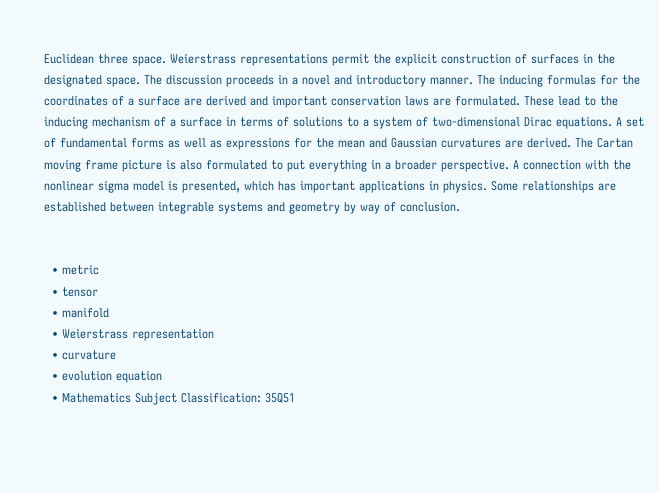Euclidean three space. Weierstrass representations permit the explicit construction of surfaces in the designated space. The discussion proceeds in a novel and introductory manner. The inducing formulas for the coordinates of a surface are derived and important conservation laws are formulated. These lead to the inducing mechanism of a surface in terms of solutions to a system of two-dimensional Dirac equations. A set of fundamental forms as well as expressions for the mean and Gaussian curvatures are derived. The Cartan moving frame picture is also formulated to put everything in a broader perspective. A connection with the nonlinear sigma model is presented, which has important applications in physics. Some relationships are established between integrable systems and geometry by way of conclusion.


  • metric
  • tensor
  • manifold
  • Weierstrass representation
  • curvature
  • evolution equation
  • Mathematics Subject Classification: 35Q51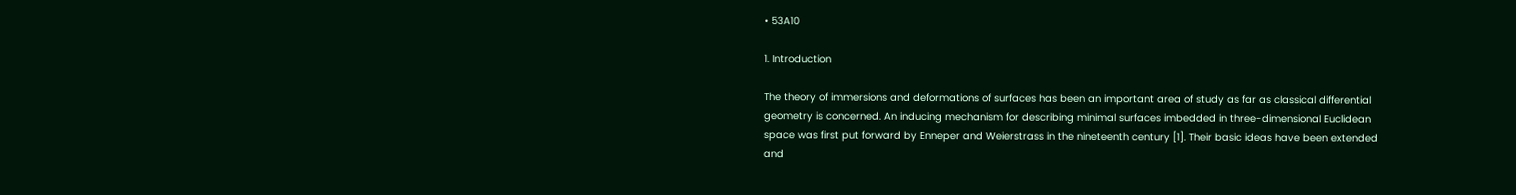• 53A10

1. Introduction

The theory of immersions and deformations of surfaces has been an important area of study as far as classical differential geometry is concerned. An inducing mechanism for describing minimal surfaces imbedded in three-dimensional Euclidean space was first put forward by Enneper and Weierstrass in the nineteenth century [1]. Their basic ideas have been extended and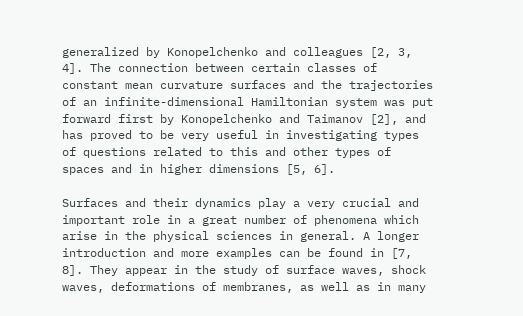generalized by Konopelchenko and colleagues [2, 3, 4]. The connection between certain classes of constant mean curvature surfaces and the trajectories of an infinite-dimensional Hamiltonian system was put forward first by Konopelchenko and Taimanov [2], and has proved to be very useful in investigating types of questions related to this and other types of spaces and in higher dimensions [5, 6].

Surfaces and their dynamics play a very crucial and important role in a great number of phenomena which arise in the physical sciences in general. A longer introduction and more examples can be found in [7, 8]. They appear in the study of surface waves, shock waves, deformations of membranes, as well as in many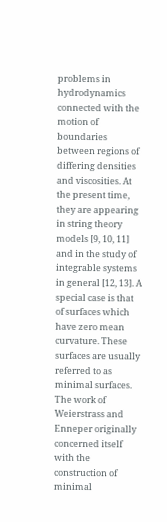problems in hydrodynamics connected with the motion of boundaries between regions of differing densities and viscosities. At the present time, they are appearing in string theory models [9, 10, 11] and in the study of integrable systems in general [12, 13]. A special case is that of surfaces which have zero mean curvature. These surfaces are usually referred to as minimal surfaces. The work of Weierstrass and Enneper originally concerned itself with the construction of minimal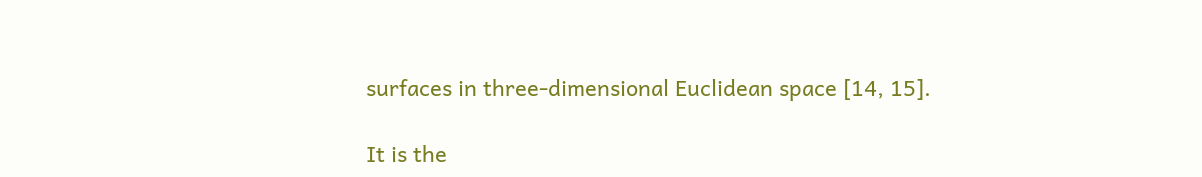surfaces in three-dimensional Euclidean space [14, 15].

It is the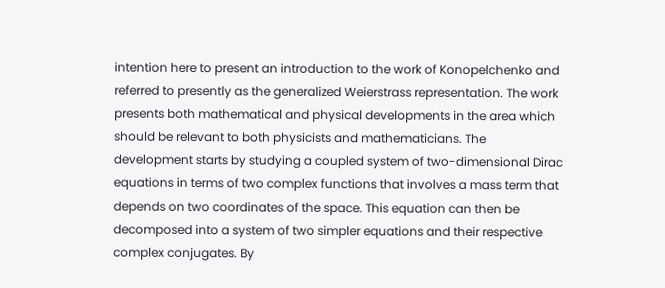intention here to present an introduction to the work of Konopelchenko and referred to presently as the generalized Weierstrass representation. The work presents both mathematical and physical developments in the area which should be relevant to both physicists and mathematicians. The development starts by studying a coupled system of two-dimensional Dirac equations in terms of two complex functions that involves a mass term that depends on two coordinates of the space. This equation can then be decomposed into a system of two simpler equations and their respective complex conjugates. By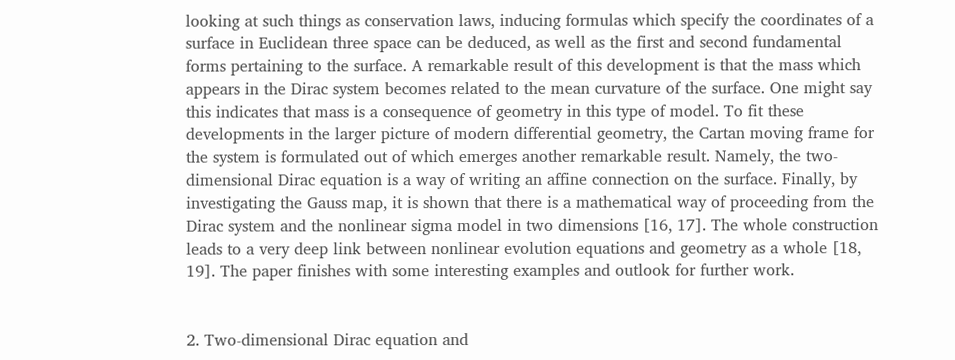looking at such things as conservation laws, inducing formulas which specify the coordinates of a surface in Euclidean three space can be deduced, as well as the first and second fundamental forms pertaining to the surface. A remarkable result of this development is that the mass which appears in the Dirac system becomes related to the mean curvature of the surface. One might say this indicates that mass is a consequence of geometry in this type of model. To fit these developments in the larger picture of modern differential geometry, the Cartan moving frame for the system is formulated out of which emerges another remarkable result. Namely, the two-dimensional Dirac equation is a way of writing an affine connection on the surface. Finally, by investigating the Gauss map, it is shown that there is a mathematical way of proceeding from the Dirac system and the nonlinear sigma model in two dimensions [16, 17]. The whole construction leads to a very deep link between nonlinear evolution equations and geometry as a whole [18, 19]. The paper finishes with some interesting examples and outlook for further work.


2. Two-dimensional Dirac equation and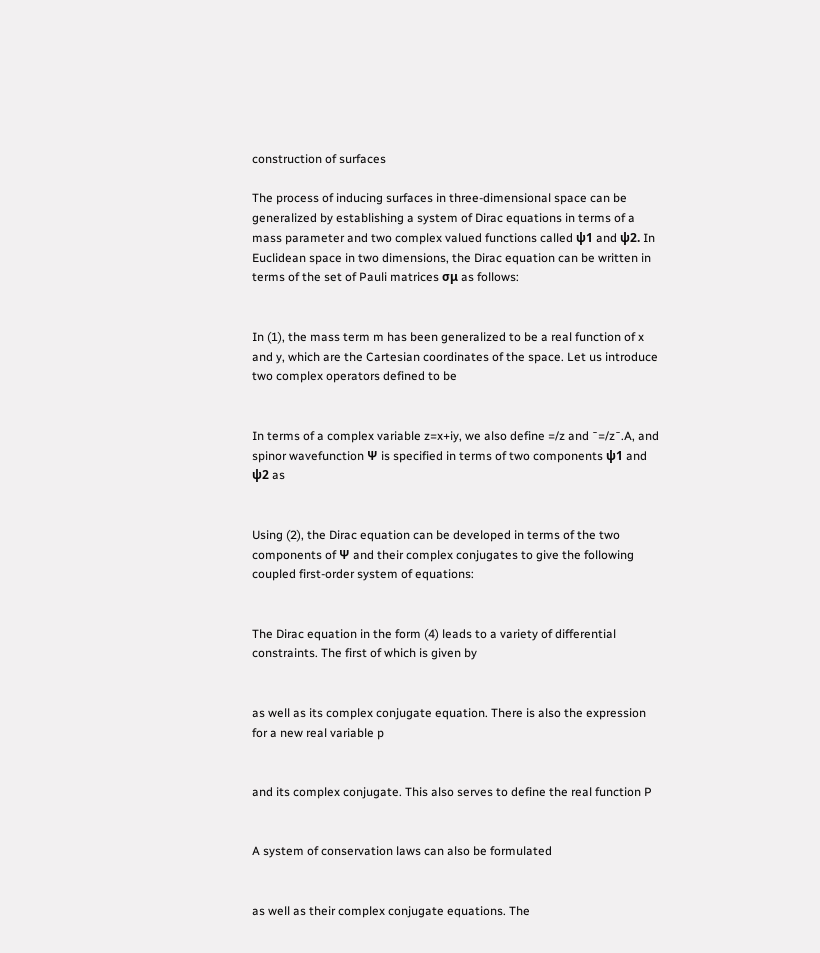construction of surfaces

The process of inducing surfaces in three-dimensional space can be generalized by establishing a system of Dirac equations in terms of a mass parameter and two complex valued functions called ψ1 and ψ2. In Euclidean space in two dimensions, the Dirac equation can be written in terms of the set of Pauli matrices σμ as follows:


In (1), the mass term m has been generalized to be a real function of x and y, which are the Cartesian coordinates of the space. Let us introduce two complex operators defined to be


In terms of a complex variable z=x+iy, we also define =/z and ¯=/z¯.A, and spinor wavefunction Ψ is specified in terms of two components ψ1 and ψ2 as


Using (2), the Dirac equation can be developed in terms of the two components of Ψ and their complex conjugates to give the following coupled first-order system of equations:


The Dirac equation in the form (4) leads to a variety of differential constraints. The first of which is given by


as well as its complex conjugate equation. There is also the expression for a new real variable p


and its complex conjugate. This also serves to define the real function P


A system of conservation laws can also be formulated


as well as their complex conjugate equations. The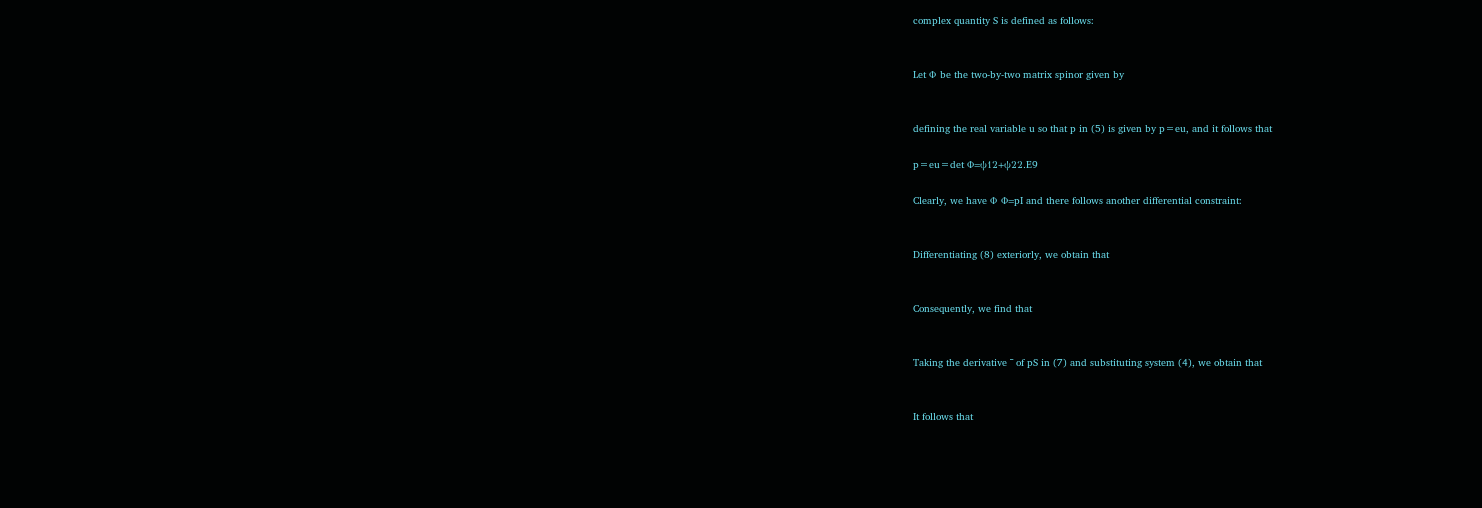complex quantity S is defined as follows:


Let Φ be the two-by-two matrix spinor given by


defining the real variable u so that p in (5) is given by p=eu, and it follows that

p=eu=det Φ=ψ12+ψ22.E9

Clearly, we have Φ Φ=pI and there follows another differential constraint:


Differentiating (8) exteriorly, we obtain that


Consequently, we find that


Taking the derivative ¯ of pS in (7) and substituting system (4), we obtain that


It follows that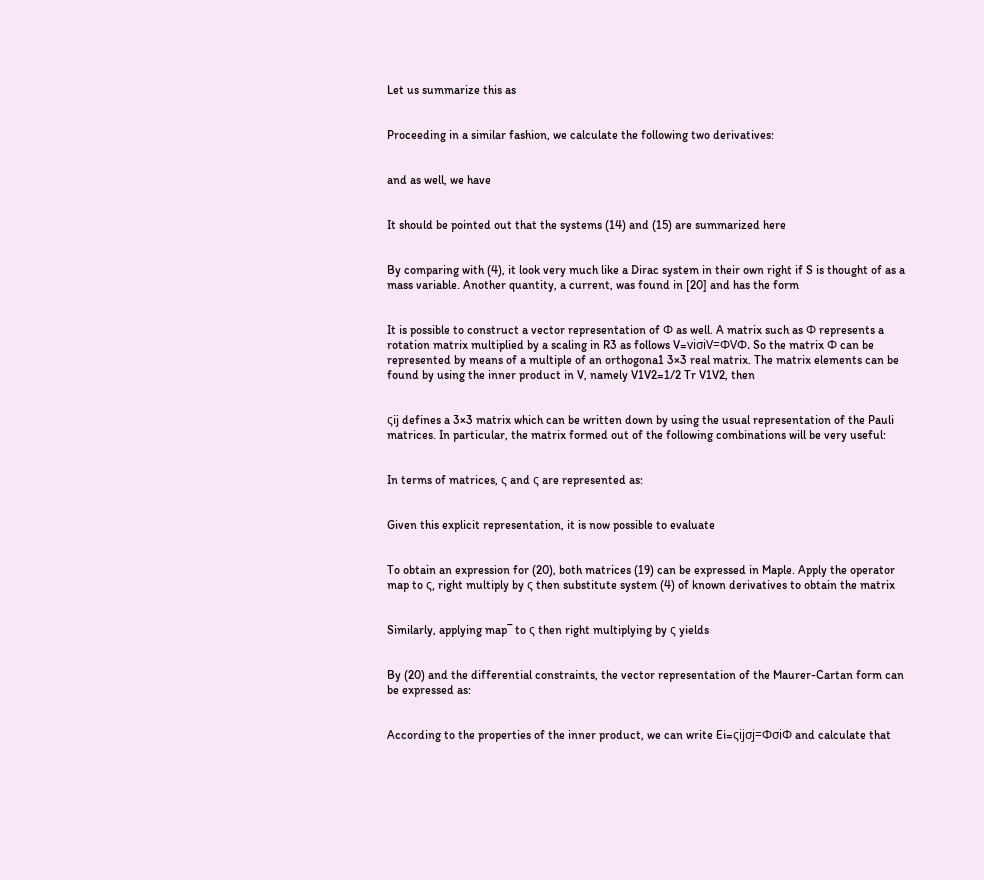Let us summarize this as


Proceeding in a similar fashion, we calculate the following two derivatives:


and as well, we have


It should be pointed out that the systems (14) and (15) are summarized here


By comparing with (4), it look very much like a Dirac system in their own right if S is thought of as a mass variable. Another quantity, a current, was found in [20] and has the form


It is possible to construct a vector representation of Φ as well. A matrix such as Φ represents a rotation matrix multiplied by a scaling in R3 as follows V=viσiV=ΦVΦ. So the matrix Φ can be represented by means of a multiple of an orthogona1 3×3 real matrix. The matrix elements can be found by using the inner product in V, namely V1V2=1/2 Tr V1V2, then


ςij defines a 3×3 matrix which can be written down by using the usual representation of the Pauli matrices. In particular, the matrix formed out of the following combinations will be very useful:


In terms of matrices, ς and ς are represented as:


Given this explicit representation, it is now possible to evaluate


To obtain an expression for (20), both matrices (19) can be expressed in Maple. Apply the operator map to ς, right multiply by ς then substitute system (4) of known derivatives to obtain the matrix


Similarly, applying map¯ to ς then right multiplying by ς yields


By (20) and the differential constraints, the vector representation of the Maurer-Cartan form can be expressed as:


According to the properties of the inner product, we can write Ei=ςijσj=ΦσiΦ and calculate that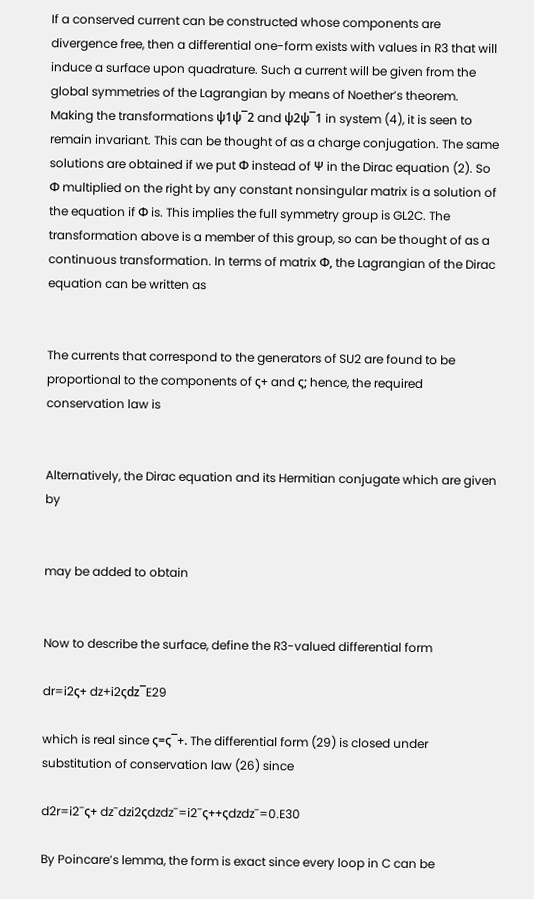If a conserved current can be constructed whose components are divergence free, then a differential one-form exists with values in R3 that will induce a surface upon quadrature. Such a current will be given from the global symmetries of the Lagrangian by means of Noether’s theorem. Making the transformations ψ1ψ¯2 and ψ2ψ¯1 in system (4), it is seen to remain invariant. This can be thought of as a charge conjugation. The same solutions are obtained if we put Φ instead of Ψ in the Dirac equation (2). So Φ multiplied on the right by any constant nonsingular matrix is a solution of the equation if Φ is. This implies the full symmetry group is GL2C. The transformation above is a member of this group, so can be thought of as a continuous transformation. In terms of matrix Φ, the Lagrangian of the Dirac equation can be written as


The currents that correspond to the generators of SU2 are found to be proportional to the components of ς+ and ς; hence, the required conservation law is


Alternatively, the Dirac equation and its Hermitian conjugate which are given by


may be added to obtain


Now to describe the surface, define the R3-valued differential form

dr=i2ς+ dz+i2ςdz¯E29

which is real since ς=ς¯+. The differential form (29) is closed under substitution of conservation law (26) since

d2r=i2¯ς+ dz¯dzi2ςdzdz¯=i2¯ς++ςdzdz¯=0.E30

By Poincare’s lemma, the form is exact since every loop in C can be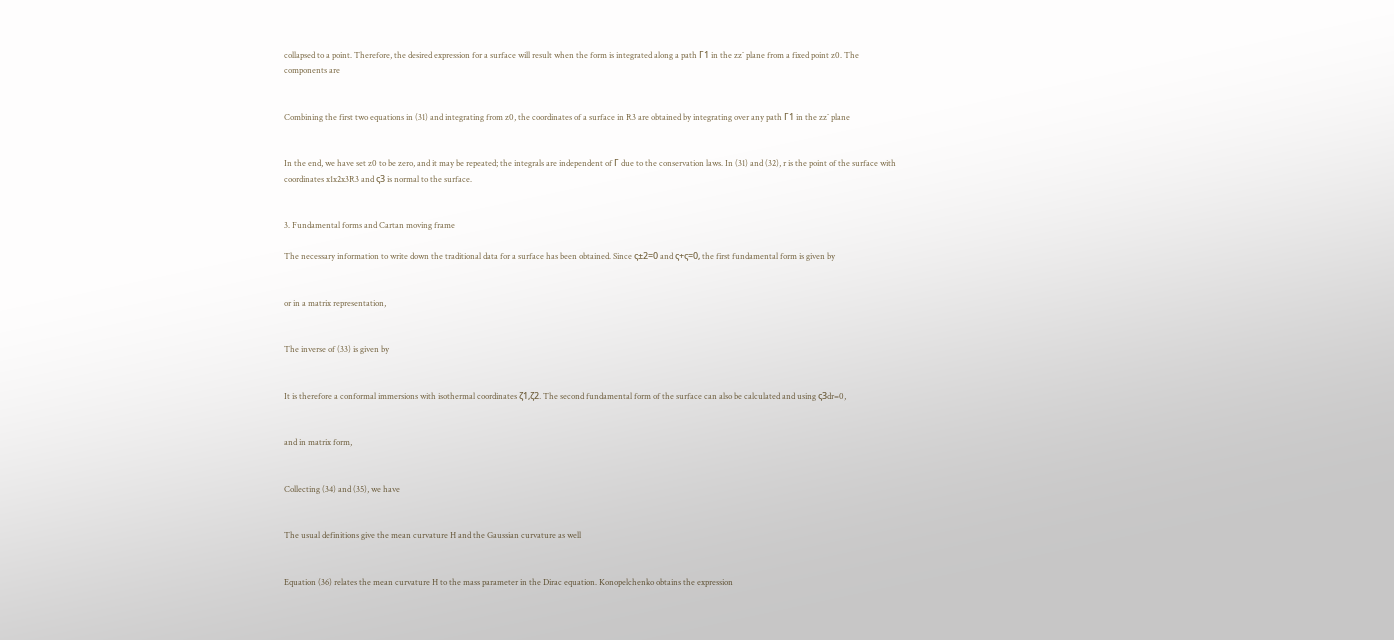collapsed to a point. Therefore, the desired expression for a surface will result when the form is integrated along a path Γ1 in the zz¯ plane from a fixed point z0. The components are


Combining the first two equations in (31) and integrating from z0, the coordinates of a surface in R3 are obtained by integrating over any path Γ1 in the zz¯ plane


In the end, we have set z0 to be zero, and it may be repeated; the integrals are independent of Γ due to the conservation laws. In (31) and (32), r is the point of the surface with coordinates x1x2x3R3 and ς3 is normal to the surface.


3. Fundamental forms and Cartan moving frame

The necessary information to write down the traditional data for a surface has been obtained. Since ς±2=0 and ς+ς=0, the first fundamental form is given by


or in a matrix representation,


The inverse of (33) is given by


It is therefore a conformal immersions with isothermal coordinates ζ1,ζ2. The second fundamental form of the surface can also be calculated and using ς3dr=0,


and in matrix form,


Collecting (34) and (35), we have


The usual definitions give the mean curvature H and the Gaussian curvature as well


Equation (36) relates the mean curvature H to the mass parameter in the Dirac equation. Konopelchenko obtains the expression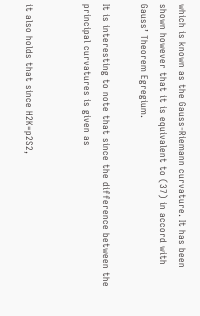which is known as the Gauss-Riemann curvature. It has been shown however that it is equivalent to (37) in accord with Gauss’ Theorem Egregium.

It is interesting to note that since the difference between the principal curvatures is given as


it also holds that since H2K=p2S2,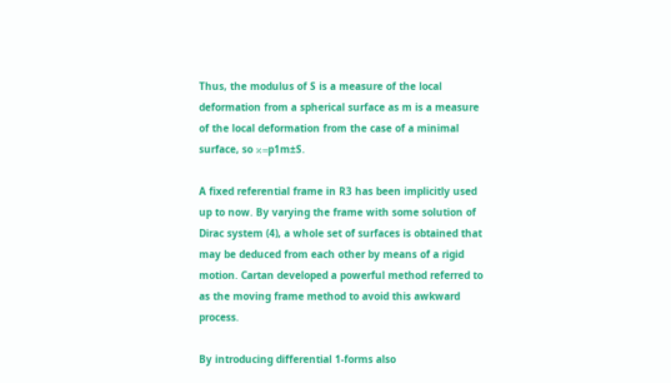Thus, the modulus of S is a measure of the local deformation from a spherical surface as m is a measure of the local deformation from the case of a minimal surface, so κ=p1m±S.

A fixed referential frame in R3 has been implicitly used up to now. By varying the frame with some solution of Dirac system (4), a whole set of surfaces is obtained that may be deduced from each other by means of a rigid motion. Cartan developed a powerful method referred to as the moving frame method to avoid this awkward process.

By introducing differential 1-forms also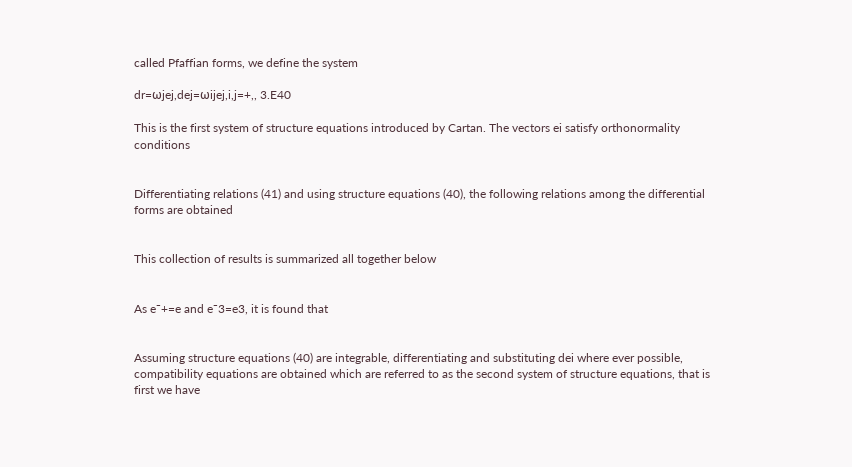called Pfaffian forms, we define the system

dr=ωjej,dej=ωijej,i,j=+,, 3.E40

This is the first system of structure equations introduced by Cartan. The vectors ei satisfy orthonormality conditions


Differentiating relations (41) and using structure equations (40), the following relations among the differential forms are obtained


This collection of results is summarized all together below


As e¯+=e and e¯3=e3, it is found that


Assuming structure equations (40) are integrable, differentiating and substituting dei where ever possible, compatibility equations are obtained which are referred to as the second system of structure equations, that is first we have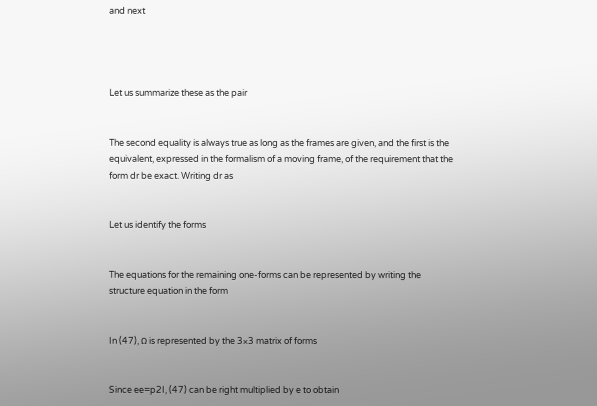and next




Let us summarize these as the pair


The second equality is always true as long as the frames are given, and the first is the equivalent, expressed in the formalism of a moving frame, of the requirement that the form dr be exact. Writing dr as


Let us identify the forms


The equations for the remaining one-forms can be represented by writing the structure equation in the form


In (47), Ω is represented by the 3×3 matrix of forms


Since ee=p2I, (47) can be right multiplied by e to obtain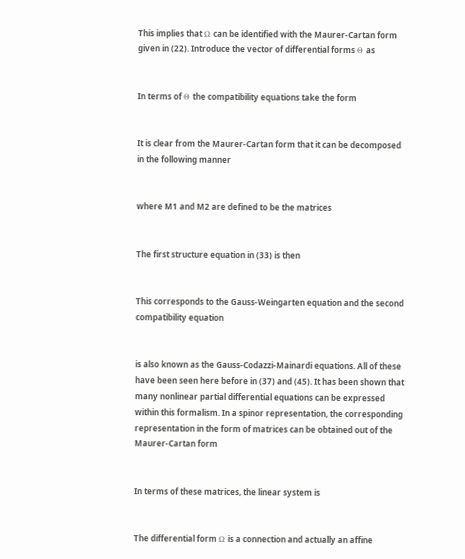This implies that Ω can be identified with the Maurer-Cartan form given in (22). Introduce the vector of differential forms Θ as


In terms of Θ the compatibility equations take the form


It is clear from the Maurer-Cartan form that it can be decomposed in the following manner


where M1 and M2 are defined to be the matrices


The first structure equation in (33) is then


This corresponds to the Gauss-Weingarten equation and the second compatibility equation


is also known as the Gauss-Codazzi-Mainardi equations. All of these have been seen here before in (37) and (45). It has been shown that many nonlinear partial differential equations can be expressed within this formalism. In a spinor representation, the corresponding representation in the form of matrices can be obtained out of the Maurer-Cartan form


In terms of these matrices, the linear system is


The differential form Ω is a connection and actually an affine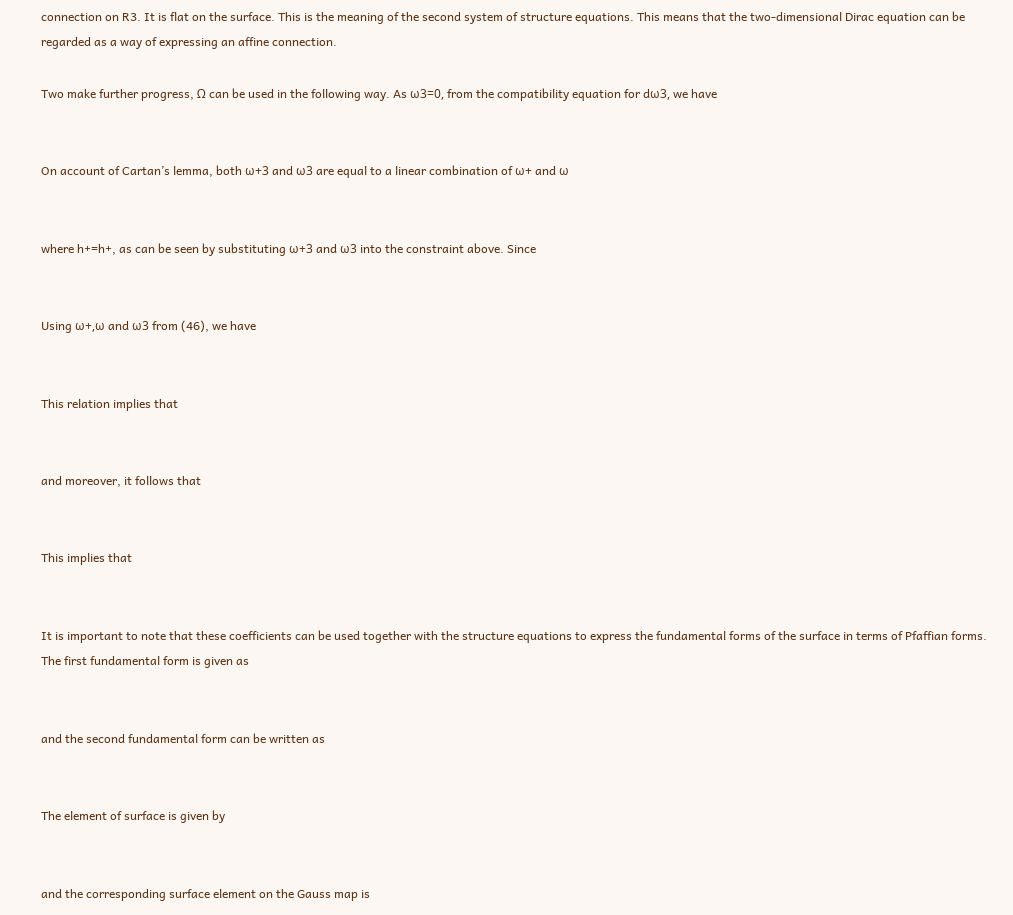connection on R3. It is flat on the surface. This is the meaning of the second system of structure equations. This means that the two-dimensional Dirac equation can be regarded as a way of expressing an affine connection.

Two make further progress, Ω can be used in the following way. As ω3=0, from the compatibility equation for dω3, we have


On account of Cartan’s lemma, both ω+3 and ω3 are equal to a linear combination of ω+ and ω


where h+=h+, as can be seen by substituting ω+3 and ω3 into the constraint above. Since


Using ω+,ω and ω3 from (46), we have


This relation implies that


and moreover, it follows that


This implies that


It is important to note that these coefficients can be used together with the structure equations to express the fundamental forms of the surface in terms of Pfaffian forms. The first fundamental form is given as


and the second fundamental form can be written as


The element of surface is given by


and the corresponding surface element on the Gauss map is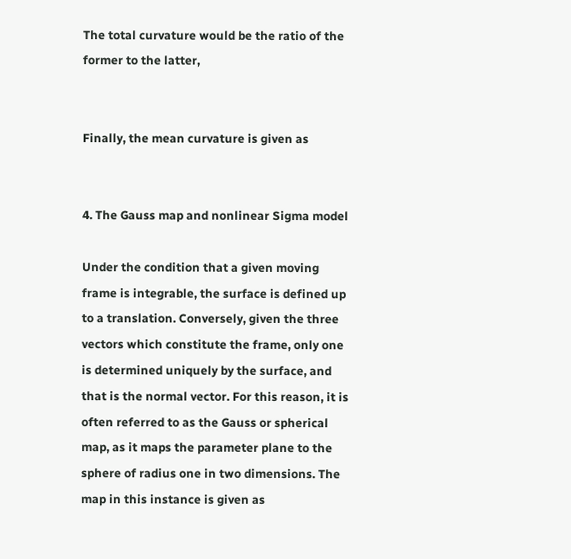The total curvature would be the ratio of the former to the latter,


Finally, the mean curvature is given as


4. The Gauss map and nonlinear Sigma model

Under the condition that a given moving frame is integrable, the surface is defined up to a translation. Conversely, given the three vectors which constitute the frame, only one is determined uniquely by the surface, and that is the normal vector. For this reason, it is often referred to as the Gauss or spherical map, as it maps the parameter plane to the sphere of radius one in two dimensions. The map in this instance is given as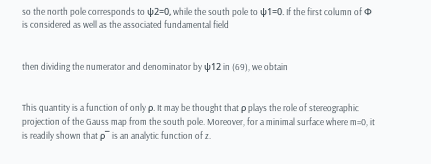so the north pole corresponds to ψ2=0, while the south pole to ψ1=0. If the first column of Φ is considered as well as the associated fundamental field


then dividing the numerator and denominator by ψ12 in (69), we obtain


This quantity is a function of only ρ. It may be thought that ρ plays the role of stereographic projection of the Gauss map from the south pole. Moreover, for a minimal surface where m=0, it is readily shown that ρ¯ is an analytic function of z.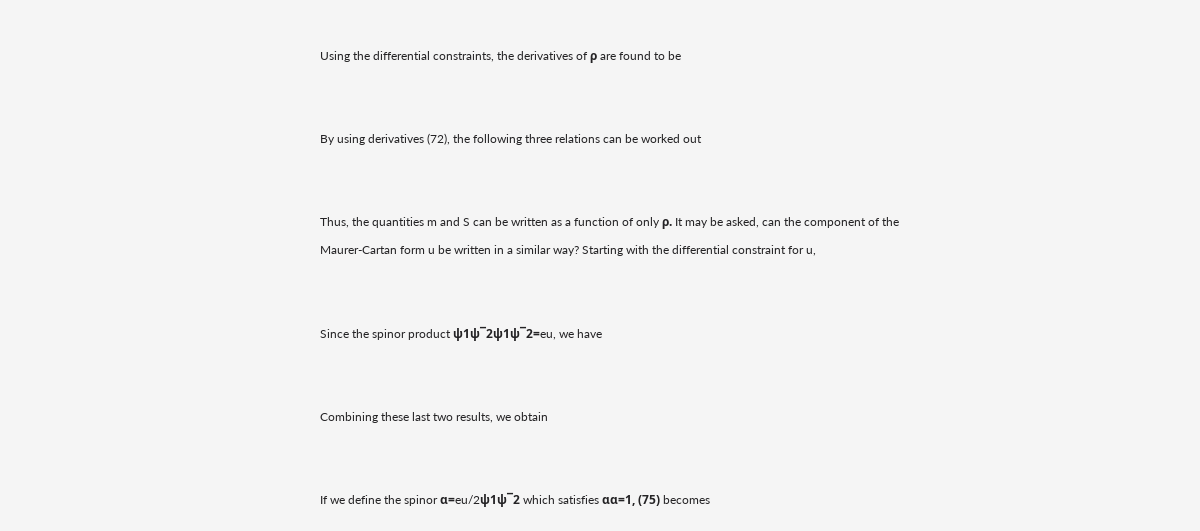Using the differential constraints, the derivatives of ρ are found to be


By using derivatives (72), the following three relations can be worked out


Thus, the quantities m and S can be written as a function of only ρ. It may be asked, can the component of the Maurer-Cartan form u be written in a similar way? Starting with the differential constraint for u,


Since the spinor product ψ1ψ¯2ψ1ψ¯2=eu, we have


Combining these last two results, we obtain


If we define the spinor α=eu/2ψ1ψ¯2 which satisfies αα=1, (75) becomes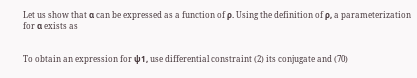Let us show that α can be expressed as a function of ρ. Using the definition of ρ, a parameterization for α exists as


To obtain an expression for ψ1, use differential constraint (2) its conjugate and (70)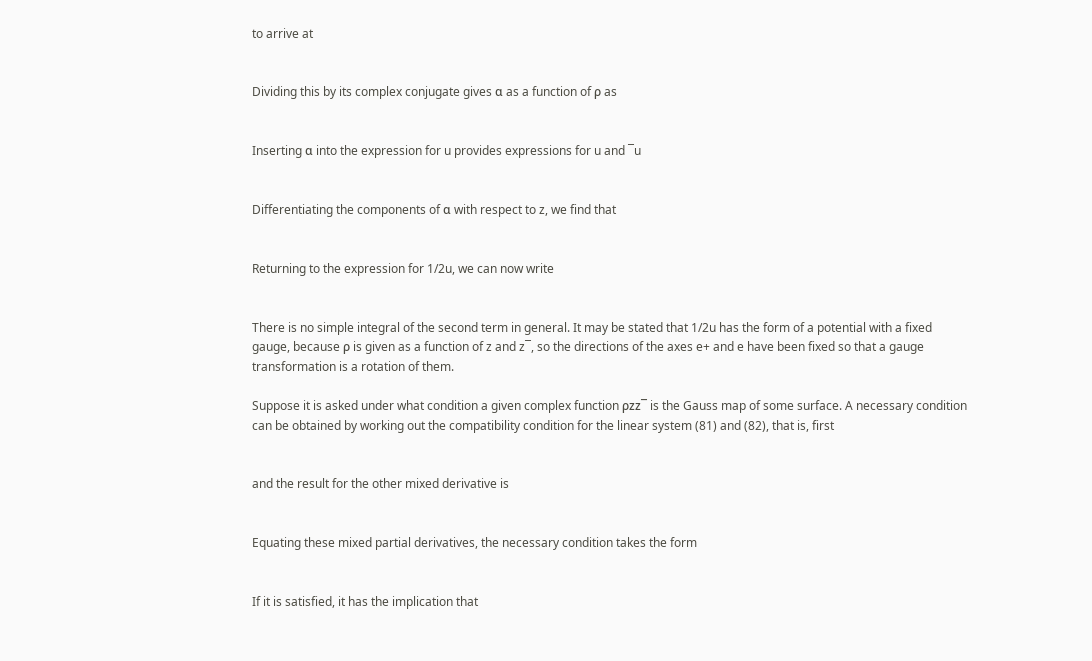to arrive at


Dividing this by its complex conjugate gives α as a function of ρ as


Inserting α into the expression for u provides expressions for u and ¯u


Differentiating the components of α with respect to z, we find that


Returning to the expression for 1/2u, we can now write


There is no simple integral of the second term in general. It may be stated that 1/2u has the form of a potential with a fixed gauge, because ρ is given as a function of z and z¯, so the directions of the axes e+ and e have been fixed so that a gauge transformation is a rotation of them.

Suppose it is asked under what condition a given complex function ρzz¯ is the Gauss map of some surface. A necessary condition can be obtained by working out the compatibility condition for the linear system (81) and (82), that is, first


and the result for the other mixed derivative is


Equating these mixed partial derivatives, the necessary condition takes the form


If it is satisfied, it has the implication that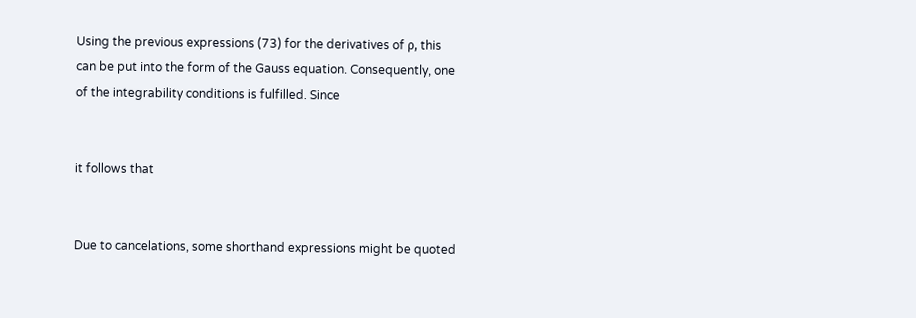Using the previous expressions (73) for the derivatives of ρ, this can be put into the form of the Gauss equation. Consequently, one of the integrability conditions is fulfilled. Since


it follows that


Due to cancelations, some shorthand expressions might be quoted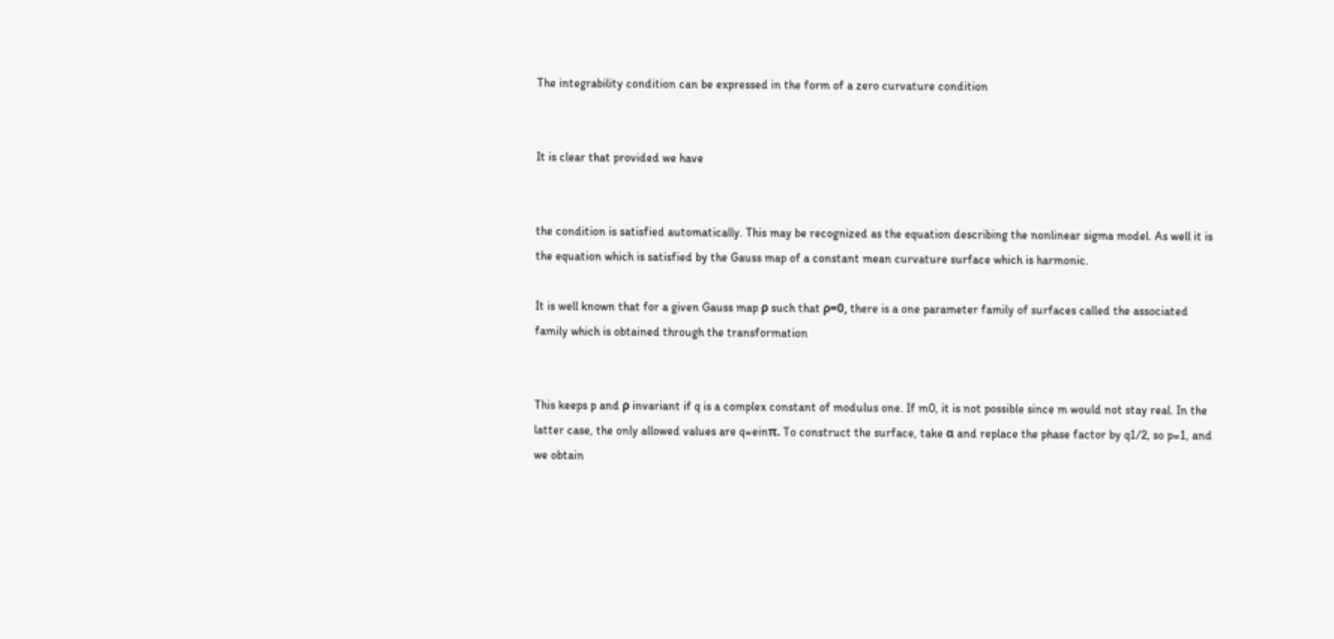The integrability condition can be expressed in the form of a zero curvature condition


It is clear that provided we have


the condition is satisfied automatically. This may be recognized as the equation describing the nonlinear sigma model. As well it is the equation which is satisfied by the Gauss map of a constant mean curvature surface which is harmonic.

It is well known that for a given Gauss map ρ such that ρ=0, there is a one parameter family of surfaces called the associated family which is obtained through the transformation


This keeps p and ρ invariant if q is a complex constant of modulus one. If m0, it is not possible since m would not stay real. In the latter case, the only allowed values are q=einπ. To construct the surface, take α and replace the phase factor by q1/2, so p=1, and we obtain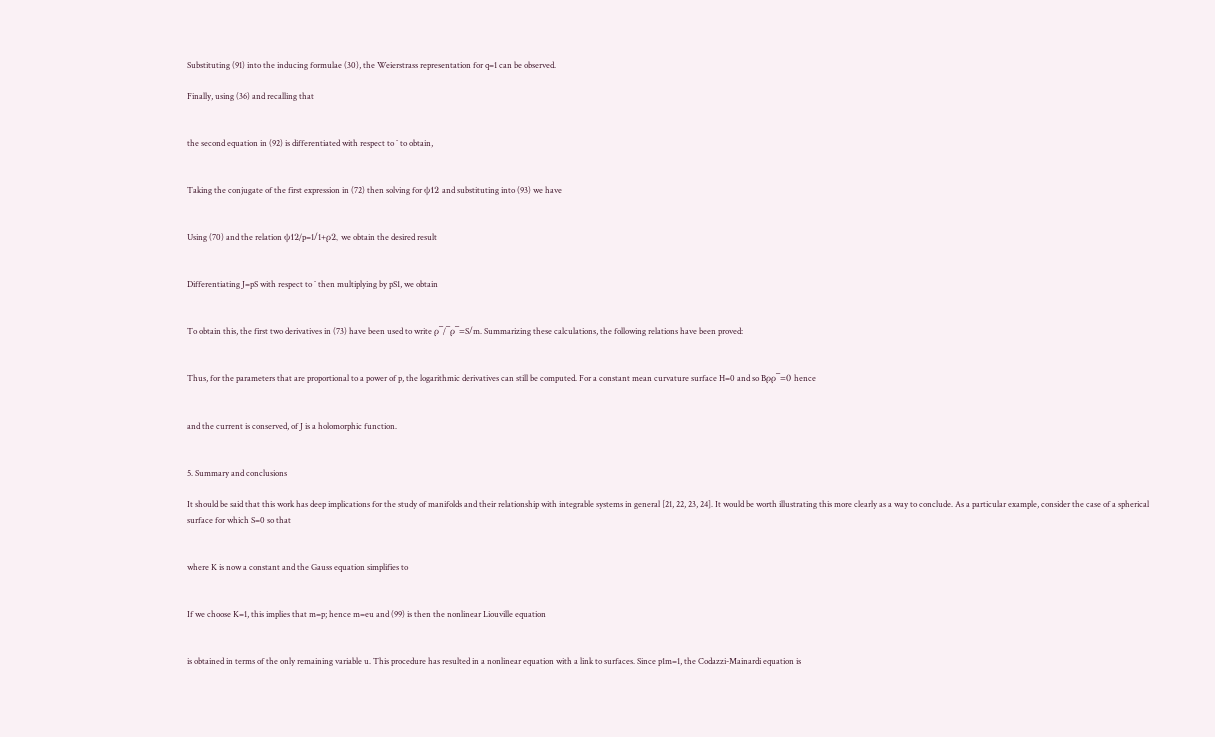Substituting (91) into the inducing formulae (30), the Weierstrass representation for q=1 can be observed.

Finally, using (36) and recalling that


the second equation in (92) is differentiated with respect to ¯ to obtain,


Taking the conjugate of the first expression in (72) then solving for ψ12 and substituting into (93) we have


Using (70) and the relation ψ12/p=1/1+ρ2, we obtain the desired result


Differentiating J=pS with respect to ¯ then multiplying by pS1, we obtain


To obtain this, the first two derivatives in (73) have been used to write ρ¯/¯ρ¯=S/m. Summarizing these calculations, the following relations have been proved:


Thus, for the parameters that are proportional to a power of p, the logarithmic derivatives can still be computed. For a constant mean curvature surface H=0 and so Bρρ¯=0 hence


and the current is conserved, of J is a holomorphic function.


5. Summary and conclusions

It should be said that this work has deep implications for the study of manifolds and their relationship with integrable systems in general [21, 22, 23, 24]. It would be worth illustrating this more clearly as a way to conclude. As a particular example, consider the case of a spherical surface for which S=0 so that


where K is now a constant and the Gauss equation simplifies to


If we choose K=1, this implies that m=p; hence m=eu and (99) is then the nonlinear Liouville equation


is obtained in terms of the only remaining variable u. This procedure has resulted in a nonlinear equation with a link to surfaces. Since p1m=1, the Codazzi-Mainardi equation is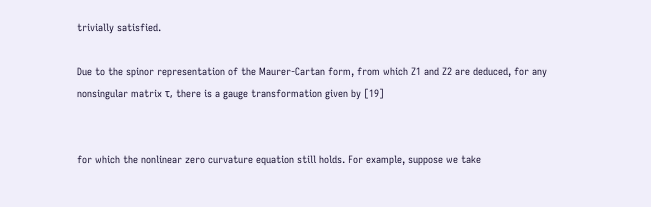trivially satisfied.

Due to the spinor representation of the Maurer-Cartan form, from which Z1 and Z2 are deduced, for any nonsingular matrix τ, there is a gauge transformation given by [19]


for which the nonlinear zero curvature equation still holds. For example, suppose we take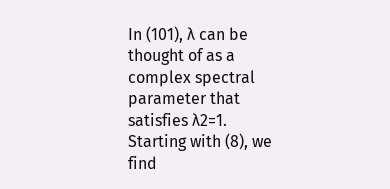In (101), λ can be thought of as a complex spectral parameter that satisfies λ2=1. Starting with (8), we find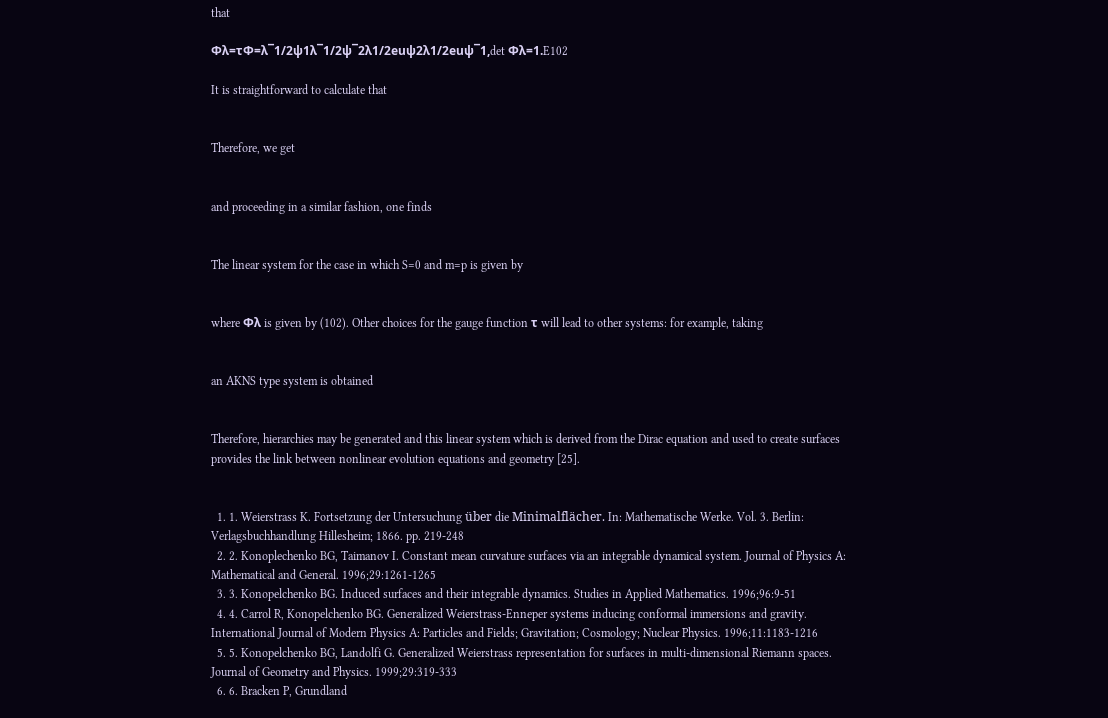that

Φλ=τΦ=λ¯1/2ψ1λ¯1/2ψ¯2λ1/2euψ2λ1/2euψ¯1,det Φλ=1.E102

It is straightforward to calculate that


Therefore, we get


and proceeding in a similar fashion, one finds


The linear system for the case in which S=0 and m=p is given by


where Φλ is given by (102). Other choices for the gauge function τ will lead to other systems: for example, taking


an AKNS type system is obtained


Therefore, hierarchies may be generated and this linear system which is derived from the Dirac equation and used to create surfaces provides the link between nonlinear evolution equations and geometry [25].


  1. 1. Weierstrass K. Fortsetzung der Untersuchung über die Minimalflächer. In: Mathematische Werke. Vol. 3. Berlin: Verlagsbuchhandlung Hillesheim; 1866. pp. 219-248
  2. 2. Konoplechenko BG, Taimanov I. Constant mean curvature surfaces via an integrable dynamical system. Journal of Physics A: Mathematical and General. 1996;29:1261-1265
  3. 3. Konopelchenko BG. Induced surfaces and their integrable dynamics. Studies in Applied Mathematics. 1996;96:9-51
  4. 4. Carrol R, Konopelchenko BG. Generalized Weierstrass-Enneper systems inducing conformal immersions and gravity. International Journal of Modern Physics A: Particles and Fields; Gravitation; Cosmology; Nuclear Physics. 1996;11:1183-1216
  5. 5. Konopelchenko BG, Landolfi G. Generalized Weierstrass representation for surfaces in multi-dimensional Riemann spaces. Journal of Geometry and Physics. 1999;29:319-333
  6. 6. Bracken P, Grundland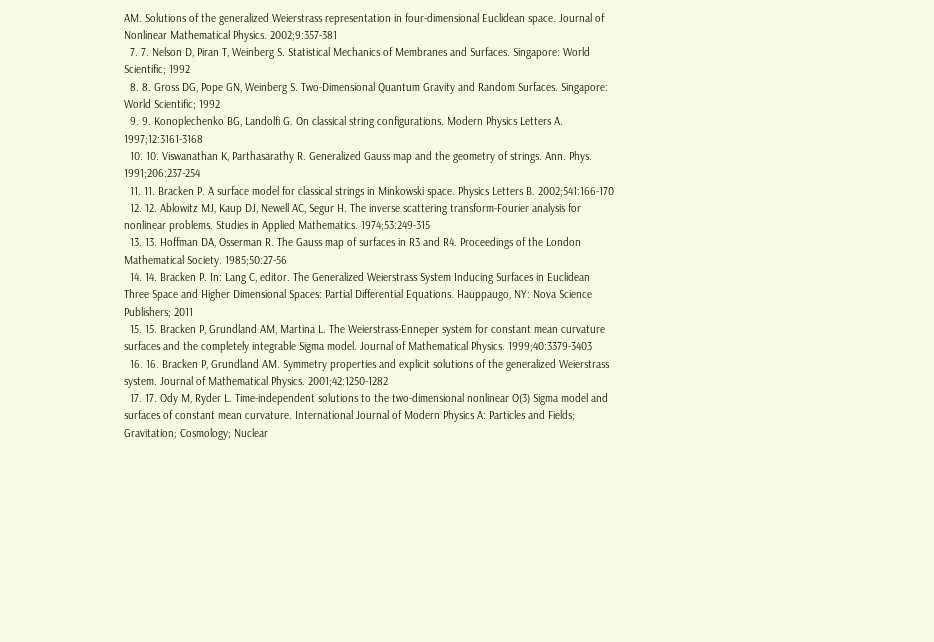AM. Solutions of the generalized Weierstrass representation in four-dimensional Euclidean space. Journal of Nonlinear Mathematical Physics. 2002;9:357-381
  7. 7. Nelson D, Piran T, Weinberg S. Statistical Mechanics of Membranes and Surfaces. Singapore: World Scientific; 1992
  8. 8. Gross DG, Pope GN, Weinberg S. Two-Dimensional Quantum Gravity and Random Surfaces. Singapore: World Scientific; 1992
  9. 9. Konoplechenko BG, Landolfi G. On classical string configurations. Modern Physics Letters A. 1997;12:3161-3168
  10. 10. Viswanathan K, Parthasarathy R. Generalized Gauss map and the geometry of strings. Ann. Phys. 1991;206:237-254
  11. 11. Bracken P. A surface model for classical strings in Minkowski space. Physics Letters B. 2002;541:166-170
  12. 12. Ablowitz MJ, Kaup DJ, Newell AC, Segur H. The inverse scattering transform-Fourier analysis for nonlinear problems. Studies in Applied Mathematics. 1974;53:249-315
  13. 13. Hoffman DA, Osserman R. The Gauss map of surfaces in R3 and R4. Proceedings of the London Mathematical Society. 1985;50:27-56
  14. 14. Bracken P. In: Lang C, editor. The Generalized Weierstrass System Inducing Surfaces in Euclidean Three Space and Higher Dimensional Spaces: Partial Differential Equations. Hauppaugo, NY: Nova Science Publishers; 2011
  15. 15. Bracken P, Grundland AM, Martina L. The Weierstrass-Enneper system for constant mean curvature surfaces and the completely integrable Sigma model. Journal of Mathematical Physics. 1999;40:3379-3403
  16. 16. Bracken P, Grundland AM. Symmetry properties and explicit solutions of the generalized Weierstrass system. Journal of Mathematical Physics. 2001;42:1250-1282
  17. 17. Ody M, Ryder L. Time-independent solutions to the two-dimensional nonlinear O(3) Sigma model and surfaces of constant mean curvature. International Journal of Modern Physics A: Particles and Fields; Gravitation; Cosmology; Nuclear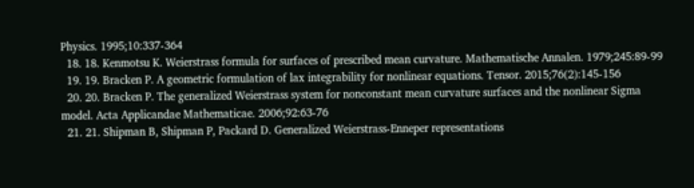Physics. 1995;10:337-364
  18. 18. Kenmotsu K. Weierstrass formula for surfaces of prescribed mean curvature. Mathematische Annalen. 1979;245:89-99
  19. 19. Bracken P. A geometric formulation of lax integrability for nonlinear equations. Tensor. 2015;76(2):145-156
  20. 20. Bracken P. The generalized Weierstrass system for nonconstant mean curvature surfaces and the nonlinear Sigma model. Acta Applicandae Mathematicae. 2006;92:63-76
  21. 21. Shipman B, Shipman P, Packard D. Generalized Weierstrass-Enneper representations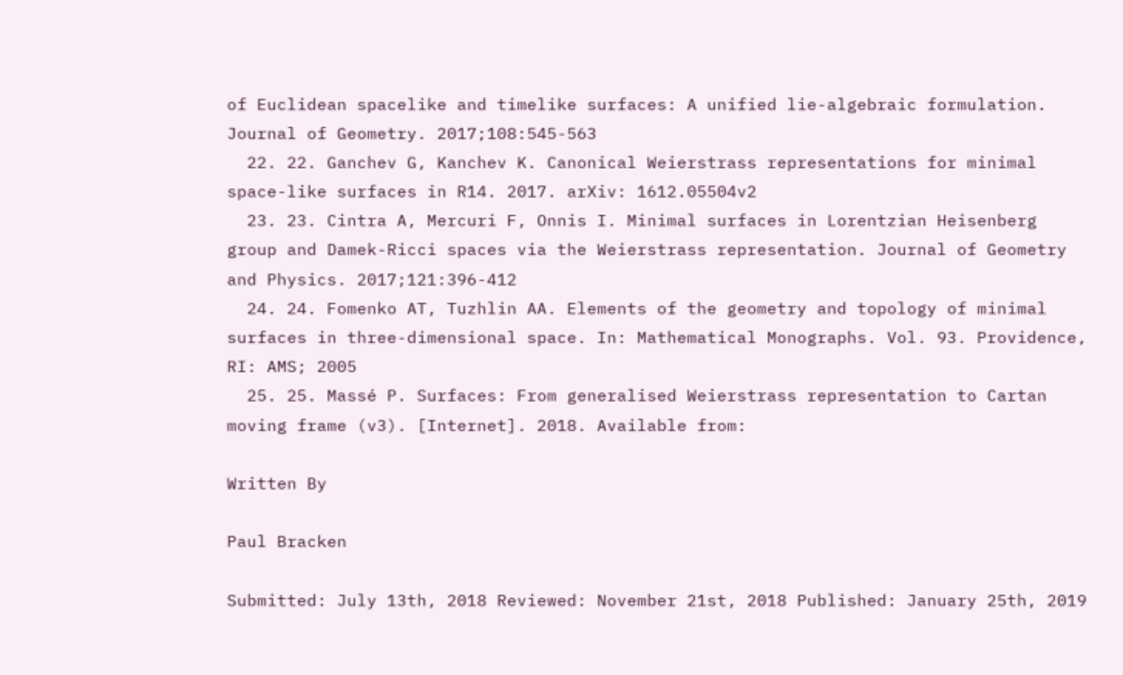of Euclidean spacelike and timelike surfaces: A unified lie-algebraic formulation. Journal of Geometry. 2017;108:545-563
  22. 22. Ganchev G, Kanchev K. Canonical Weierstrass representations for minimal space-like surfaces in R14. 2017. arXiv: 1612.05504v2
  23. 23. Cintra A, Mercuri F, Onnis I. Minimal surfaces in Lorentzian Heisenberg group and Damek-Ricci spaces via the Weierstrass representation. Journal of Geometry and Physics. 2017;121:396-412
  24. 24. Fomenko AT, Tuzhlin AA. Elements of the geometry and topology of minimal surfaces in three-dimensional space. In: Mathematical Monographs. Vol. 93. Providence, RI: AMS; 2005
  25. 25. Massé P. Surfaces: From generalised Weierstrass representation to Cartan moving frame (v3). [Internet]. 2018. Available from:

Written By

Paul Bracken

Submitted: July 13th, 2018 Reviewed: November 21st, 2018 Published: January 25th, 2019